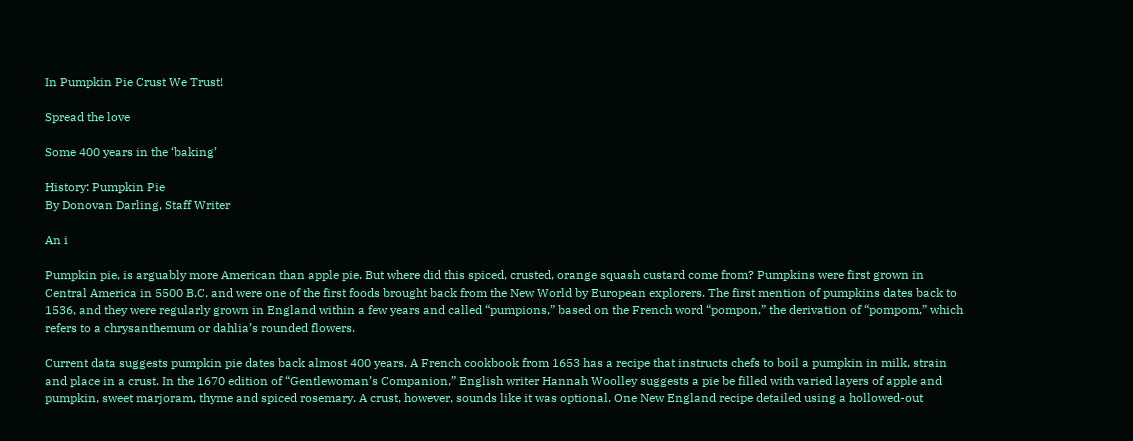In Pumpkin Pie Crust We Trust!

Spread the love

Some 400 years in the ‘baking’

History: Pumpkin Pie
By Donovan Darling, Staff Writer

An i

Pumpkin pie, is arguably more American than apple pie. But where did this spiced, crusted, orange squash custard come from? Pumpkins were first grown in Central America in 5500 B.C. and were one of the first foods brought back from the New World by European explorers. The first mention of pumpkins dates back to 1536, and they were regularly grown in England within a few years and called “pumpions,” based on the French word “pompon,” the derivation of “pompom,” which refers to a chrysanthemum or dahlia’s rounded flowers.

Current data suggests pumpkin pie dates back almost 400 years. A French cookbook from 1653 has a recipe that instructs chefs to boil a pumpkin in milk, strain and place in a crust. In the 1670 edition of “Gentlewoman’s Companion,” English writer Hannah Woolley suggests a pie be filled with varied layers of apple and pumpkin, sweet marjoram, thyme and spiced rosemary. A crust, however, sounds like it was optional. One New England recipe detailed using a hollowed-out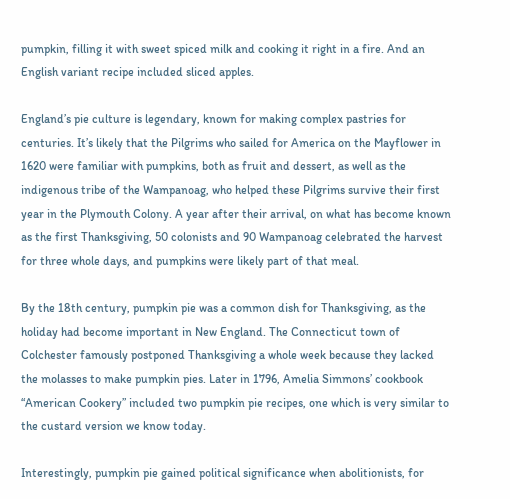pumpkin, filling it with sweet spiced milk and cooking it right in a fire. And an English variant recipe included sliced apples.

England’s pie culture is legendary, known for making complex pastries for centuries. It’s likely that the Pilgrims who sailed for America on the Mayflower in 1620 were familiar with pumpkins, both as fruit and dessert, as well as the indigenous tribe of the Wampanoag, who helped these Pilgrims survive their first year in the Plymouth Colony. A year after their arrival, on what has become known as the first Thanksgiving, 50 colonists and 90 Wampanoag celebrated the harvest for three whole days, and pumpkins were likely part of that meal.

By the 18th century, pumpkin pie was a common dish for Thanksgiving, as the holiday had become important in New England. The Connecticut town of Colchester famously postponed Thanksgiving a whole week because they lacked the molasses to make pumpkin pies. Later in 1796, Amelia Simmons’ cookbook “American Cookery” included two pumpkin pie recipes, one which is very similar to the custard version we know today.

Interestingly, pumpkin pie gained political significance when abolitionists, for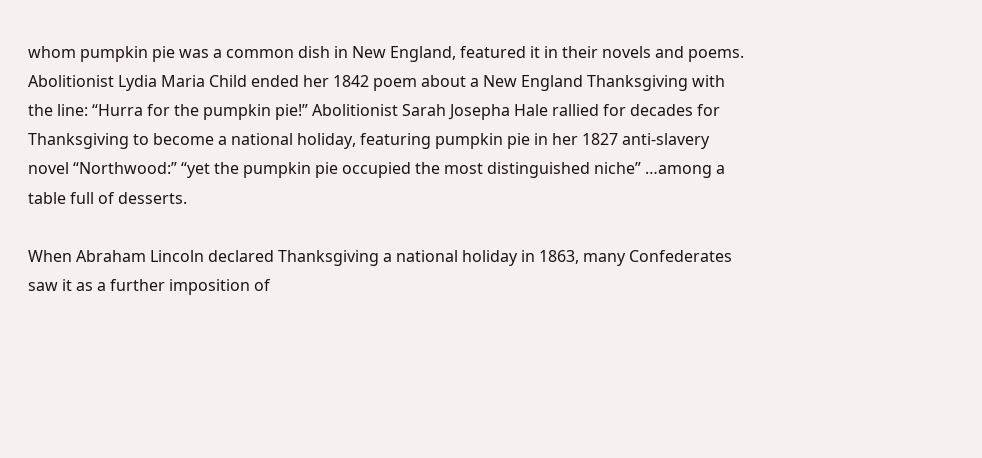whom pumpkin pie was a common dish in New England, featured it in their novels and poems. Abolitionist Lydia Maria Child ended her 1842 poem about a New England Thanksgiving with the line: “Hurra for the pumpkin pie!” Abolitionist Sarah Josepha Hale rallied for decades for Thanksgiving to become a national holiday, featuring pumpkin pie in her 1827 anti-slavery novel “Northwood:” “yet the pumpkin pie occupied the most distinguished niche” …among a table full of desserts.

When Abraham Lincoln declared Thanksgiving a national holiday in 1863, many Confederates saw it as a further imposition of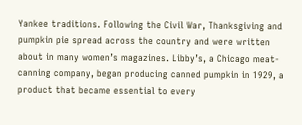Yankee traditions. Following the Civil War, Thanksgiving and pumpkin pie spread across the country and were written about in many women’s magazines. Libby’s, a Chicago meat-canning company, began producing canned pumpkin in 1929, a product that became essential to every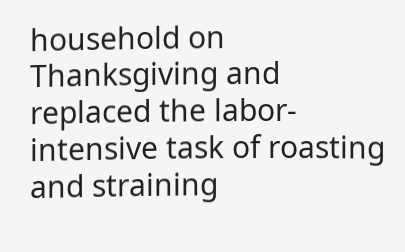household on Thanksgiving and replaced the labor-intensive task of roasting and straining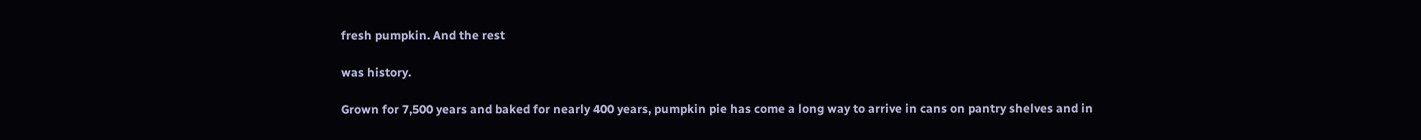fresh pumpkin. And the rest

was history.

Grown for 7,500 years and baked for nearly 400 years, pumpkin pie has come a long way to arrive in cans on pantry shelves and in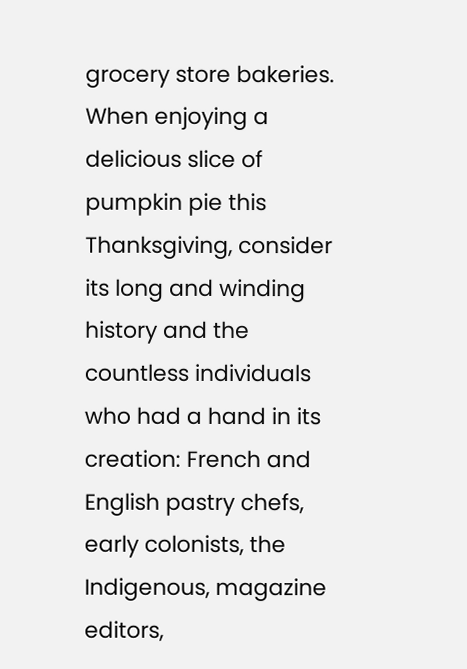grocery store bakeries. When enjoying a delicious slice of pumpkin pie this Thanksgiving, consider its long and winding history and the countless individuals who had a hand in its creation: French and English pastry chefs, early colonists, the Indigenous, magazine editors,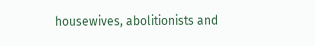housewives, abolitionists and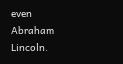even Abraham Lincoln.